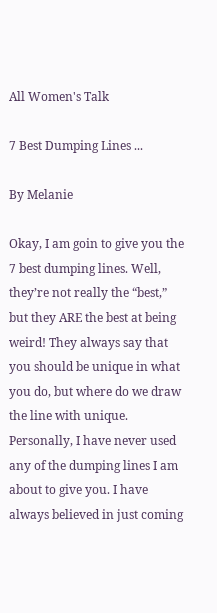All Women's Talk

7 Best Dumping Lines ...

By Melanie

Okay, I am goin to give you the 7 best dumping lines. Well, they’re not really the “best,” but they ARE the best at being weird! They always say that you should be unique in what you do, but where do we draw the line with unique. Personally, I have never used any of the dumping lines I am about to give you. I have always believed in just coming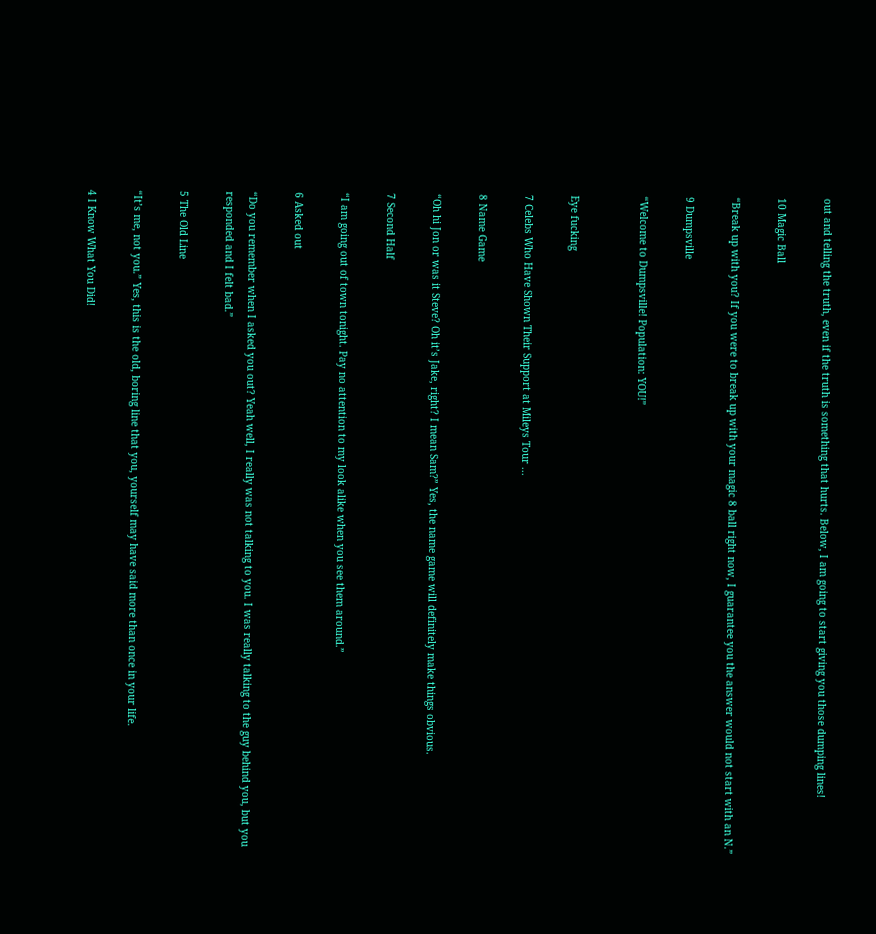out and telling the truth, even if the truth is something that hurts. Below, I am going to start giving you those dumping lines!

10 Magic Ball

“Break up with you? If you were to break up with your magic 8 ball right now, I guarantee you the answer would not start with an N.”

9 Dumpsville

“Welcome to Dumpsville! Population: YOU!”


Eye fucking

7 Celebs Who Have Shown Their Support at Mileys Tour ...

8 Name Game

“Oh hi Jon or was it Steve? Oh it’s Jake, right? I mean Sam?” Yes, the name game will definitely make things obvious.

7 Second Half

“I am going out of town tonight. Pay no attention to my look alike when you see them around.”

6 Asked out

“Do you remember when I asked you out? Yeah well, I really was not talking to you. I was really talking to the guy behind you, but you responded and I felt bad.”

5 The Old Line

“It’s me, not you.” Yes, this is the old, boring line that you, yourself may have said more than once in your life.

4 I Know What You Did!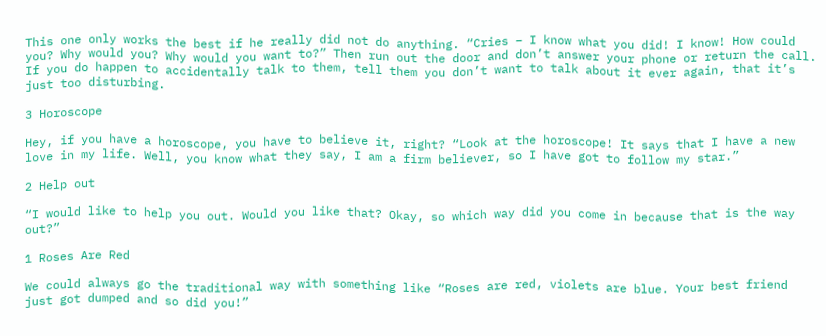This one only works the best if he really did not do anything. “Cries – I know what you did! I know! How could you? Why would you? Why would you want to?” Then run out the door and don’t answer your phone or return the call. If you do happen to accidentally talk to them, tell them you don’t want to talk about it ever again, that it’s just too disturbing.

3 Horoscope

Hey, if you have a horoscope, you have to believe it, right? “Look at the horoscope! It says that I have a new love in my life. Well, you know what they say, I am a firm believer, so I have got to follow my star.”

2 Help out

“I would like to help you out. Would you like that? Okay, so which way did you come in because that is the way out?”

1 Roses Are Red

We could always go the traditional way with something like “Roses are red, violets are blue. Your best friend just got dumped and so did you!”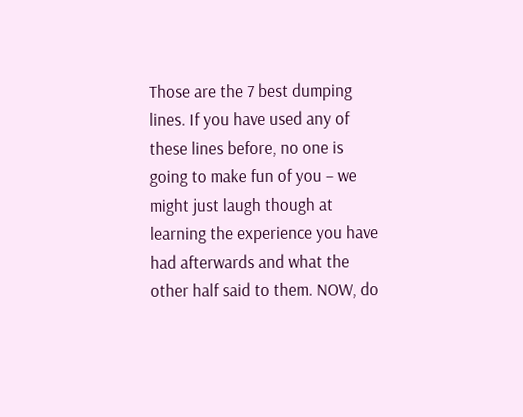Those are the 7 best dumping lines. If you have used any of these lines before, no one is going to make fun of you – we might just laugh though at learning the experience you have had afterwards and what the other half said to them. NOW, do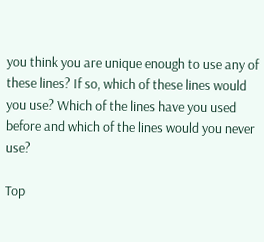you think you are unique enough to use any of these lines? If so, which of these lines would you use? Which of the lines have you used before and which of the lines would you never use?

Top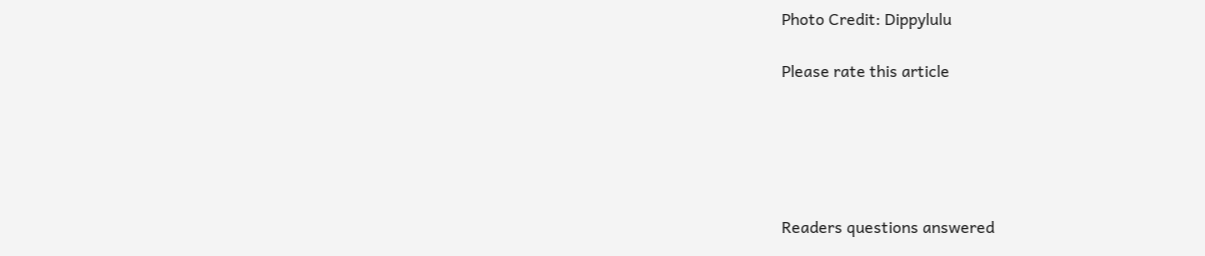Photo Credit: Dippylulu

Please rate this article





Readers questions answered